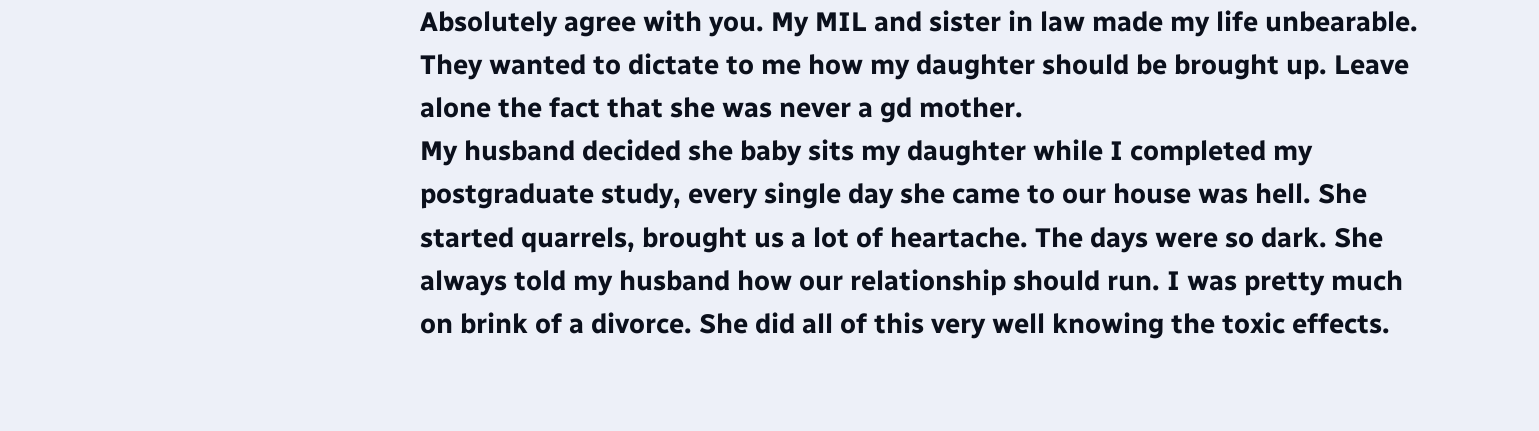Absolutely agree with you. My MIL and sister in law made my life unbearable.
They wanted to dictate to me how my daughter should be brought up. Leave alone the fact that she was never a gd mother.
My husband decided she baby sits my daughter while I completed my postgraduate study, every single day she came to our house was hell. She started quarrels, brought us a lot of heartache. The days were so dark. She always told my husband how our relationship should run. I was pretty much on brink of a divorce. She did all of this very well knowing the toxic effects.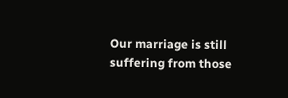Our marriage is still suffering from those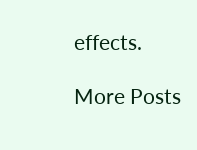effects.

More Posts